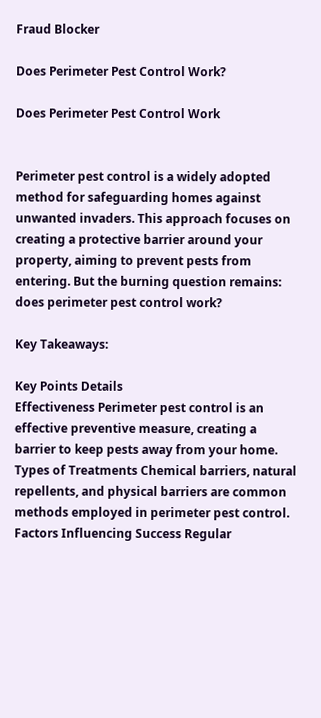Fraud Blocker

Does Perimeter Pest Control Work?

Does Perimeter Pest Control Work


Perimeter pest control is a widely adopted method for safeguarding homes against unwanted invaders. This approach focuses on creating a protective barrier around your property, aiming to prevent pests from entering. But the burning question remains: does perimeter pest control work?

Key Takeaways:

Key Points Details
Effectiveness Perimeter pest control is an effective preventive measure, creating a barrier to keep pests away from your home.
Types of Treatments Chemical barriers, natural repellents, and physical barriers are common methods employed in perimeter pest control.
Factors Influencing Success Regular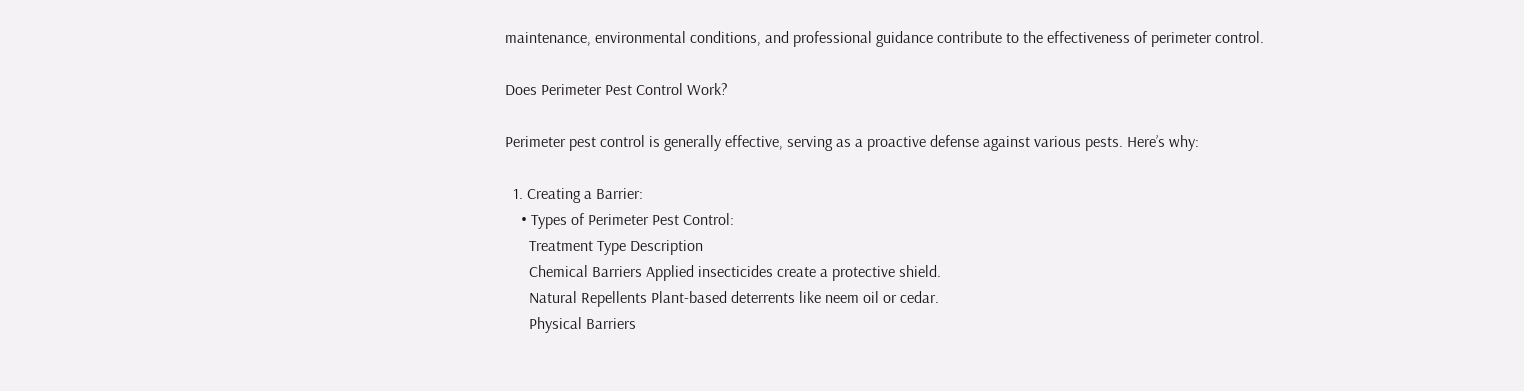maintenance, environmental conditions, and professional guidance contribute to the effectiveness of perimeter control.

Does Perimeter Pest Control Work?

Perimeter pest control is generally effective, serving as a proactive defense against various pests. Here’s why:

  1. Creating a Barrier:
    • Types of Perimeter Pest Control:
      Treatment Type Description
      Chemical Barriers Applied insecticides create a protective shield.
      Natural Repellents Plant-based deterrents like neem oil or cedar.
      Physical Barriers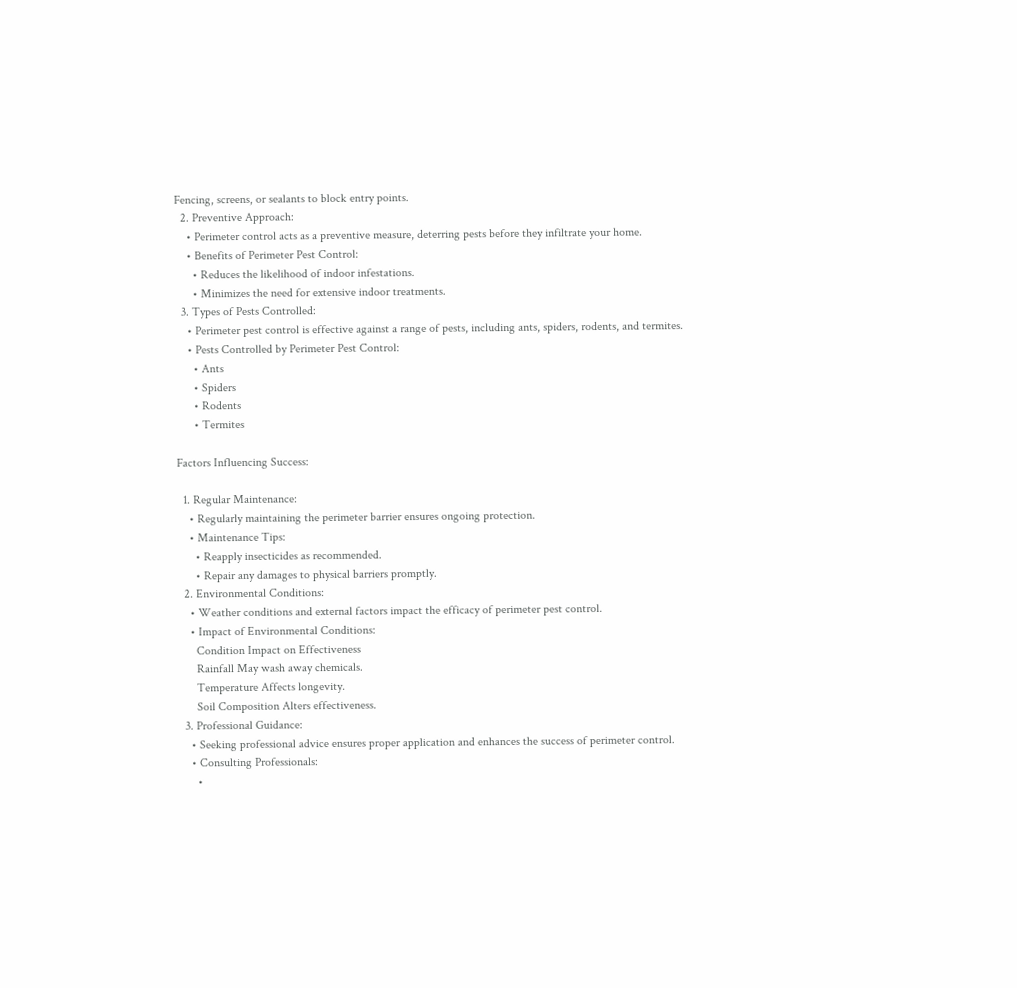Fencing, screens, or sealants to block entry points.
  2. Preventive Approach:
    • Perimeter control acts as a preventive measure, deterring pests before they infiltrate your home.
    • Benefits of Perimeter Pest Control:
      • Reduces the likelihood of indoor infestations.
      • Minimizes the need for extensive indoor treatments.
  3. Types of Pests Controlled:
    • Perimeter pest control is effective against a range of pests, including ants, spiders, rodents, and termites.
    • Pests Controlled by Perimeter Pest Control:
      • Ants
      • Spiders
      • Rodents
      • Termites

Factors Influencing Success:

  1. Regular Maintenance:
    • Regularly maintaining the perimeter barrier ensures ongoing protection.
    • Maintenance Tips:
      • Reapply insecticides as recommended.
      • Repair any damages to physical barriers promptly.
  2. Environmental Conditions:
    • Weather conditions and external factors impact the efficacy of perimeter pest control.
    • Impact of Environmental Conditions:
      Condition Impact on Effectiveness
      Rainfall May wash away chemicals.
      Temperature Affects longevity.
      Soil Composition Alters effectiveness.
  3. Professional Guidance:
    • Seeking professional advice ensures proper application and enhances the success of perimeter control.
    • Consulting Professionals:
      •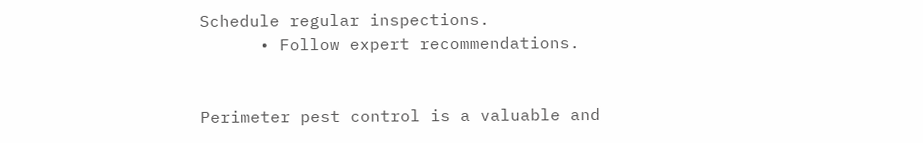Schedule regular inspections.
      • Follow expert recommendations.


Perimeter pest control is a valuable and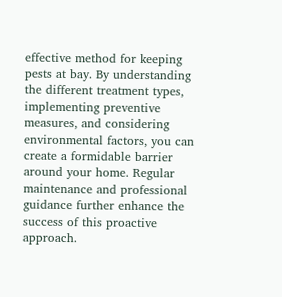effective method for keeping pests at bay. By understanding the different treatment types, implementing preventive measures, and considering environmental factors, you can create a formidable barrier around your home. Regular maintenance and professional guidance further enhance the success of this proactive approach.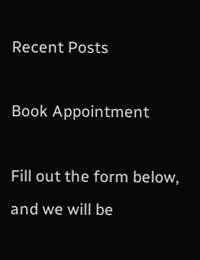Recent Posts

Book Appointment

Fill out the form below, and we will be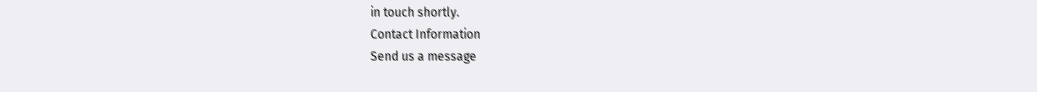in touch shortly.
Contact Information
Send us a message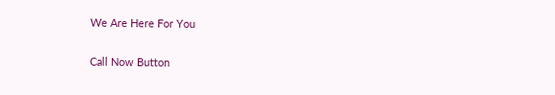We Are Here For You

Call Now Button